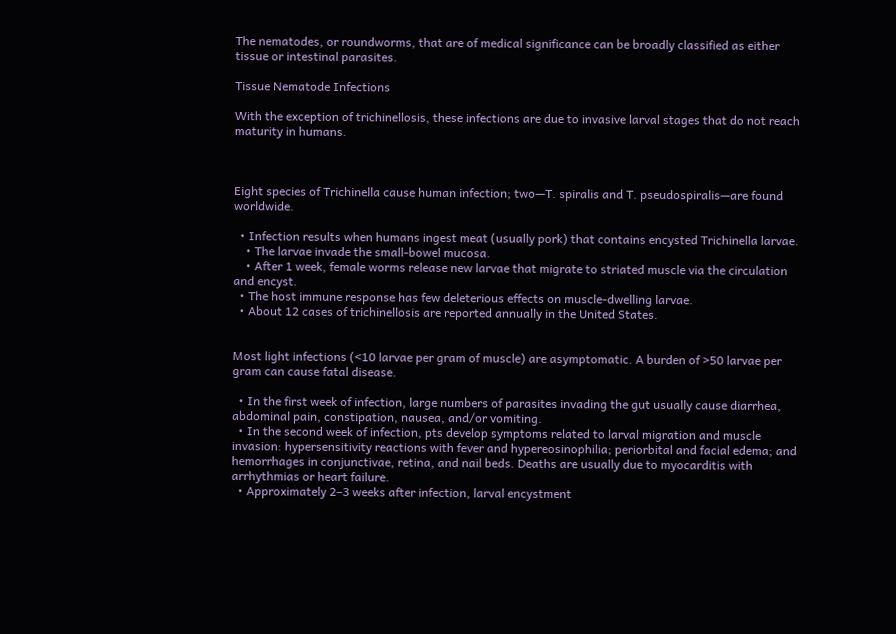The nematodes, or roundworms, that are of medical significance can be broadly classified as either tissue or intestinal parasites.

Tissue Nematode Infections

With the exception of trichinellosis, these infections are due to invasive larval stages that do not reach maturity in humans.



Eight species of Trichinella cause human infection; two—T. spiralis and T. pseudospiralis—are found worldwide.

  • Infection results when humans ingest meat (usually pork) that contains encysted Trichinella larvae.
    • The larvae invade the small-bowel mucosa.
    • After 1 week, female worms release new larvae that migrate to striated muscle via the circulation and encyst.
  • The host immune response has few deleterious effects on muscle-dwelling larvae.
  • About 12 cases of trichinellosis are reported annually in the United States.


Most light infections (<10 larvae per gram of muscle) are asymptomatic. A burden of >50 larvae per gram can cause fatal disease.

  • In the first week of infection, large numbers of parasites invading the gut usually cause diarrhea, abdominal pain, constipation, nausea, and/or vomiting.
  • In the second week of infection, pts develop symptoms related to larval migration and muscle invasion: hypersensitivity reactions with fever and hypereosinophilia; periorbital and facial edema; and hemorrhages in conjunctivae, retina, and nail beds. Deaths are usually due to myocarditis with arrhythmias or heart failure.
  • Approximately 2–3 weeks after infection, larval encystment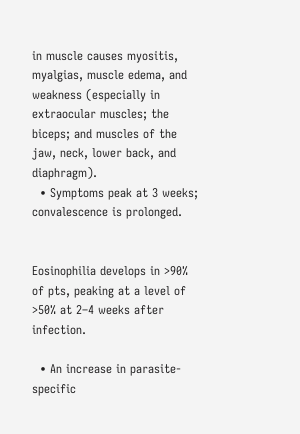in muscle causes myositis, myalgias, muscle edema, and weakness (especially in extraocular muscles; the biceps; and muscles of the jaw, neck, lower back, and diaphragm).
  • Symptoms peak at 3 weeks; convalescence is prolonged.


Eosinophilia develops in >90% of pts, peaking at a level of >50% at 2–4 weeks after infection.

  • An increase in parasite-specific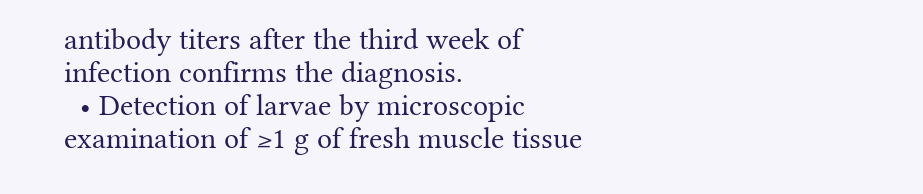antibody titers after the third week of infection confirms the diagnosis.
  • Detection of larvae by microscopic examination of ≥1 g of fresh muscle tissue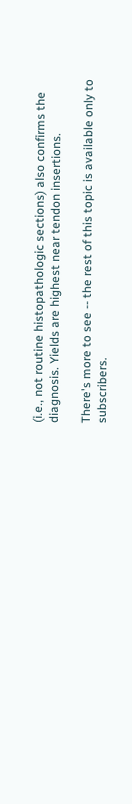(i.e., not routine histopathologic sections) also confirms the diagnosis. Yields are highest near tendon insertions.

There's more to see -- the rest of this topic is available only to subscribers.